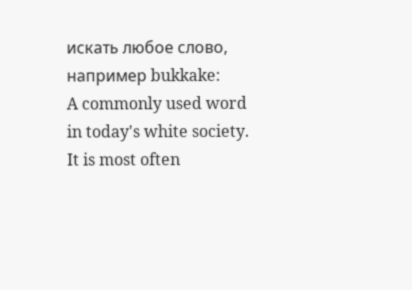искать любое слово, например bukkake:
A commonly used word in today's white society. It is most often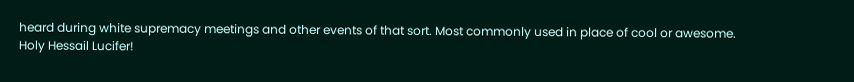heard during white supremacy meetings and other events of that sort. Most commonly used in place of cool or awesome.
Holy Hessail Lucifer!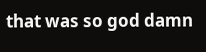that was so god damn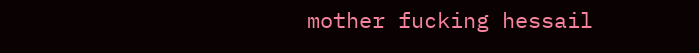mother fucking hessail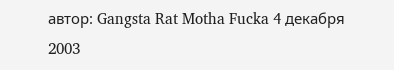автор: Gangsta Rat Motha Fucka 4 декабря 2003